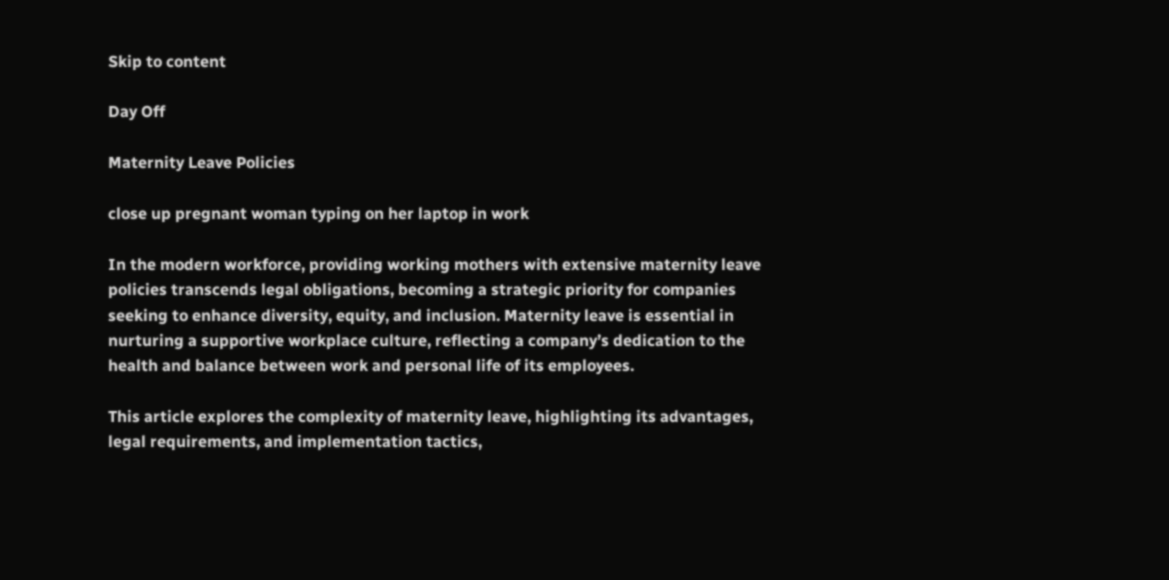Skip to content

Day Off

Maternity Leave Policies

close up pregnant woman typing on her laptop in work

In the modern workforce, providing working mothers with extensive maternity leave policies transcends legal obligations, becoming a strategic priority for companies seeking to enhance diversity, equity, and inclusion. Maternity leave is essential in nurturing a supportive workplace culture, reflecting a company’s dedication to the health and balance between work and personal life of its employees.

This article explores the complexity of maternity leave, highlighting its advantages, legal requirements, and implementation tactics,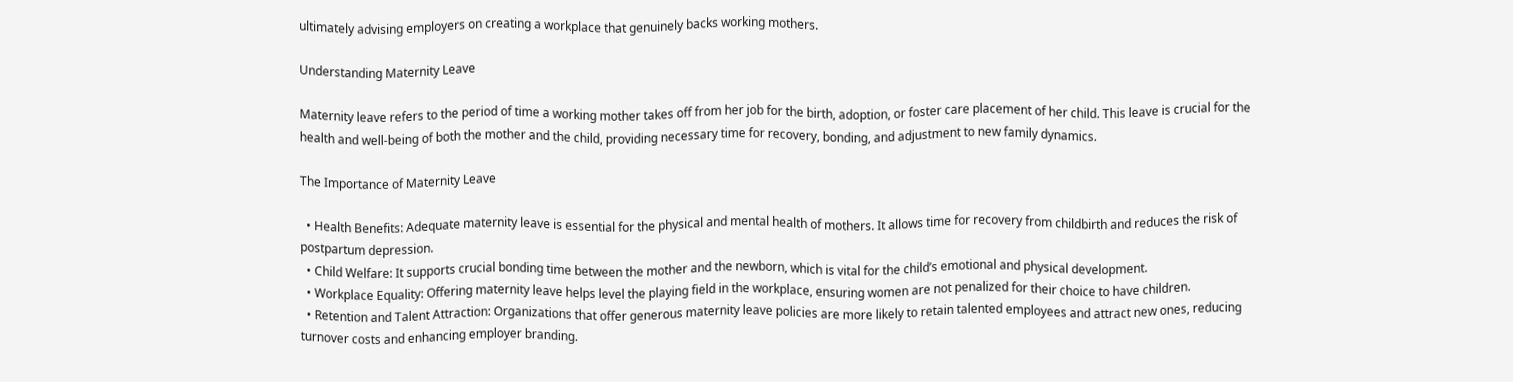ultimately advising employers on creating a workplace that genuinely backs working mothers.

Understanding Maternity Leave

Maternity leave refers to the period of time a working mother takes off from her job for the birth, adoption, or foster care placement of her child. This leave is crucial for the health and well-being of both the mother and the child, providing necessary time for recovery, bonding, and adjustment to new family dynamics.

The Importance of Maternity Leave

  • Health Benefits: Adequate maternity leave is essential for the physical and mental health of mothers. It allows time for recovery from childbirth and reduces the risk of postpartum depression.
  • Child Welfare: It supports crucial bonding time between the mother and the newborn, which is vital for the child’s emotional and physical development.
  • Workplace Equality: Offering maternity leave helps level the playing field in the workplace, ensuring women are not penalized for their choice to have children.
  • Retention and Talent Attraction: Organizations that offer generous maternity leave policies are more likely to retain talented employees and attract new ones, reducing turnover costs and enhancing employer branding.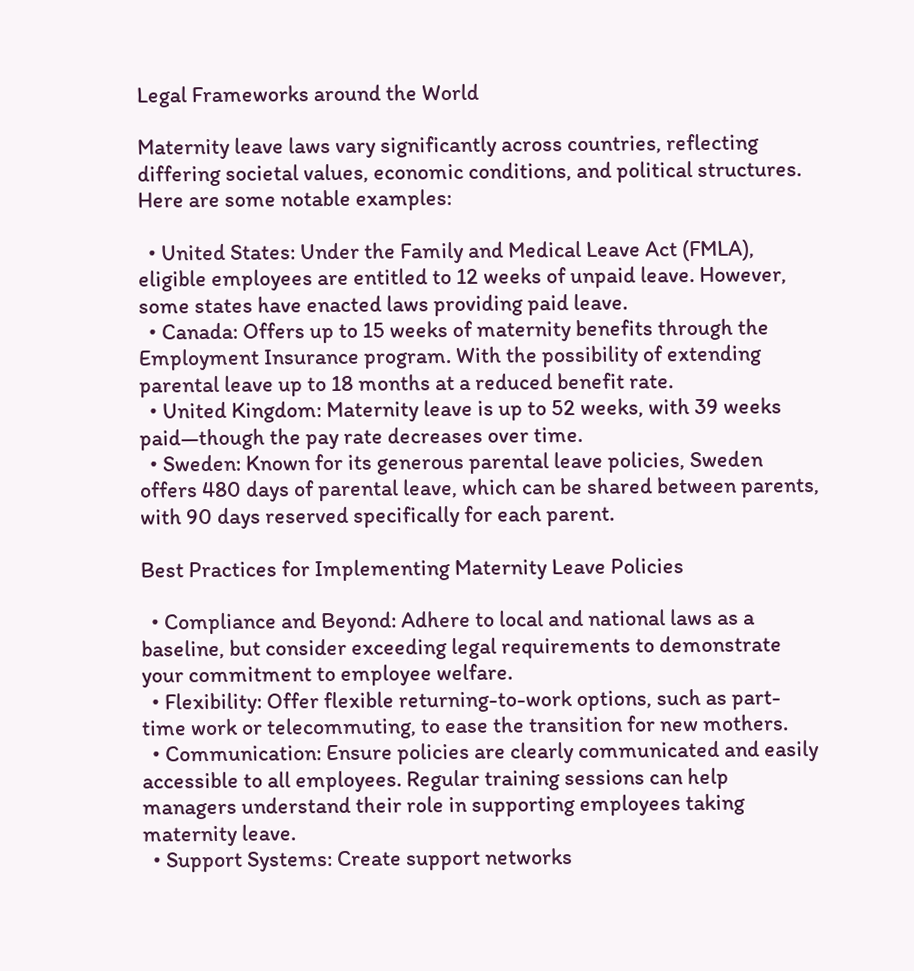Legal Frameworks around the World

Maternity leave laws vary significantly across countries, reflecting differing societal values, economic conditions, and political structures. Here are some notable examples:

  • United States: Under the Family and Medical Leave Act (FMLA), eligible employees are entitled to 12 weeks of unpaid leave. However, some states have enacted laws providing paid leave.
  • Canada: Offers up to 15 weeks of maternity benefits through the Employment Insurance program. With the possibility of extending parental leave up to 18 months at a reduced benefit rate.
  • United Kingdom: Maternity leave is up to 52 weeks, with 39 weeks paid—though the pay rate decreases over time.
  • Sweden: Known for its generous parental leave policies, Sweden offers 480 days of parental leave, which can be shared between parents, with 90 days reserved specifically for each parent.

Best Practices for Implementing Maternity Leave Policies

  • Compliance and Beyond: Adhere to local and national laws as a baseline, but consider exceeding legal requirements to demonstrate your commitment to employee welfare.
  • Flexibility: Offer flexible returning-to-work options, such as part-time work or telecommuting, to ease the transition for new mothers.
  • Communication: Ensure policies are clearly communicated and easily accessible to all employees. Regular training sessions can help managers understand their role in supporting employees taking maternity leave.
  • Support Systems: Create support networks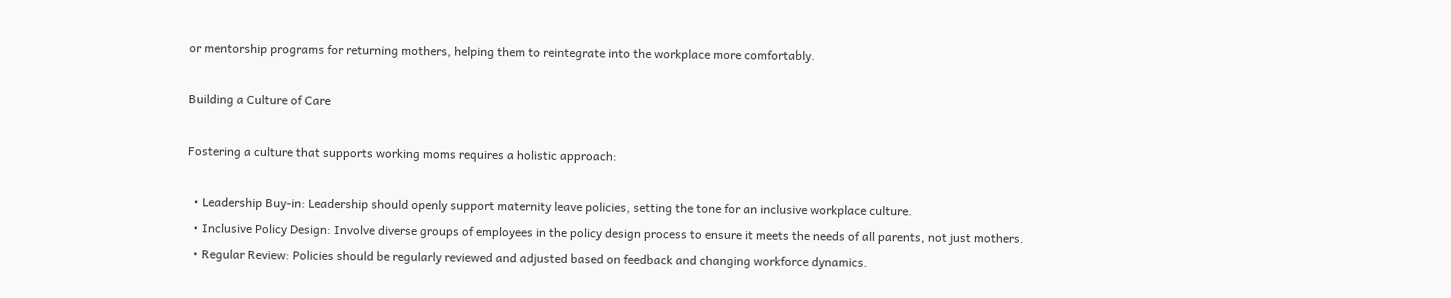or mentorship programs for returning mothers, helping them to reintegrate into the workplace more comfortably.

Building a Culture of Care

Fostering a culture that supports working moms requires a holistic approach:

  • Leadership Buy-in: Leadership should openly support maternity leave policies, setting the tone for an inclusive workplace culture.
  • Inclusive Policy Design: Involve diverse groups of employees in the policy design process to ensure it meets the needs of all parents, not just mothers.
  • Regular Review: Policies should be regularly reviewed and adjusted based on feedback and changing workforce dynamics.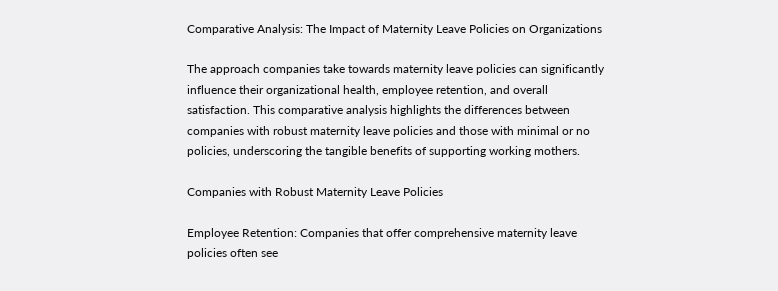Comparative Analysis: The Impact of Maternity Leave Policies on Organizations

The approach companies take towards maternity leave policies can significantly influence their organizational health, employee retention, and overall satisfaction. This comparative analysis highlights the differences between companies with robust maternity leave policies and those with minimal or no policies, underscoring the tangible benefits of supporting working mothers.

Companies with Robust Maternity Leave Policies

Employee Retention: Companies that offer comprehensive maternity leave policies often see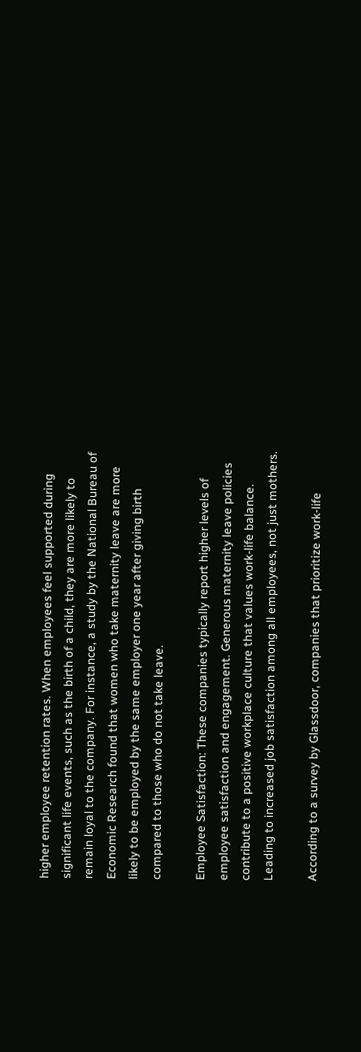higher employee retention rates. When employees feel supported during significant life events, such as the birth of a child, they are more likely to remain loyal to the company. For instance, a study by the National Bureau of Economic Research found that women who take maternity leave are more likely to be employed by the same employer one year after giving birth compared to those who do not take leave.

Employee Satisfaction: These companies typically report higher levels of employee satisfaction and engagement. Generous maternity leave policies contribute to a positive workplace culture that values work-life balance. Leading to increased job satisfaction among all employees, not just mothers.

According to a survey by Glassdoor, companies that prioritize work-life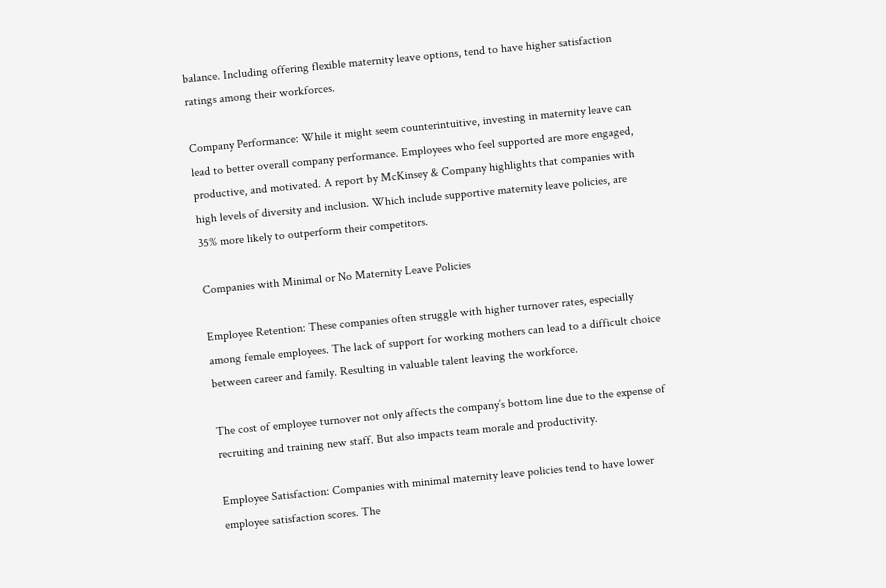balance. Including offering flexible maternity leave options, tend to have higher satisfaction ratings among their workforces.

Company Performance: While it might seem counterintuitive, investing in maternity leave can lead to better overall company performance. Employees who feel supported are more engaged, productive, and motivated. A report by McKinsey & Company highlights that companies with high levels of diversity and inclusion. Which include supportive maternity leave policies, are 35% more likely to outperform their competitors.

Companies with Minimal or No Maternity Leave Policies

Employee Retention: These companies often struggle with higher turnover rates, especially among female employees. The lack of support for working mothers can lead to a difficult choice between career and family. Resulting in valuable talent leaving the workforce.

The cost of employee turnover not only affects the company’s bottom line due to the expense of recruiting and training new staff. But also impacts team morale and productivity.

Employee Satisfaction: Companies with minimal maternity leave policies tend to have lower employee satisfaction scores. The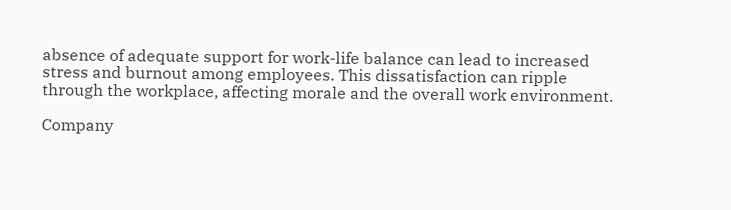absence of adequate support for work-life balance can lead to increased stress and burnout among employees. This dissatisfaction can ripple through the workplace, affecting morale and the overall work environment.

Company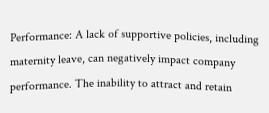Performance: A lack of supportive policies, including maternity leave, can negatively impact company performance. The inability to attract and retain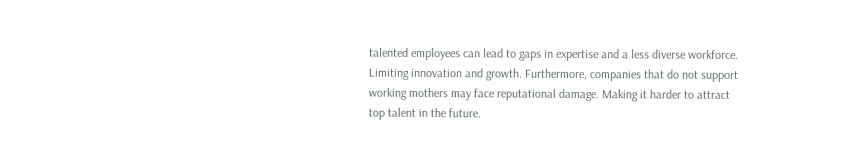talented employees can lead to gaps in expertise and a less diverse workforce. Limiting innovation and growth. Furthermore, companies that do not support working mothers may face reputational damage. Making it harder to attract top talent in the future.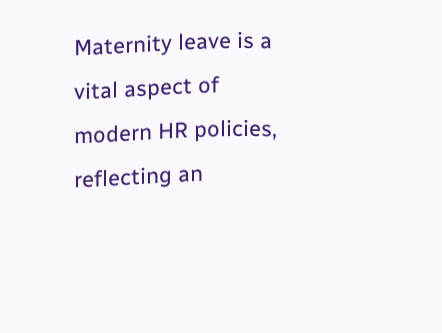Maternity leave is a vital aspect of modern HR policies, reflecting an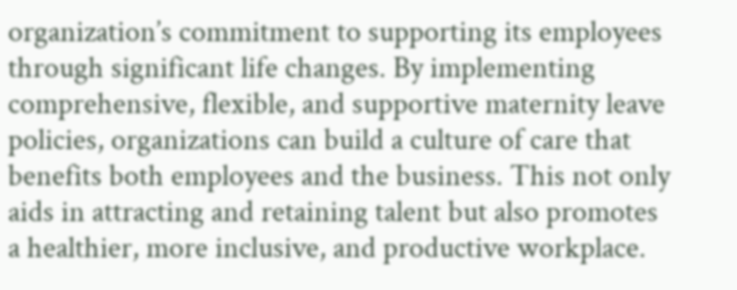organization’s commitment to supporting its employees through significant life changes. By implementing comprehensive, flexible, and supportive maternity leave policies, organizations can build a culture of care that benefits both employees and the business. This not only aids in attracting and retaining talent but also promotes a healthier, more inclusive, and productive workplace.